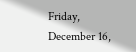Friday, December 16,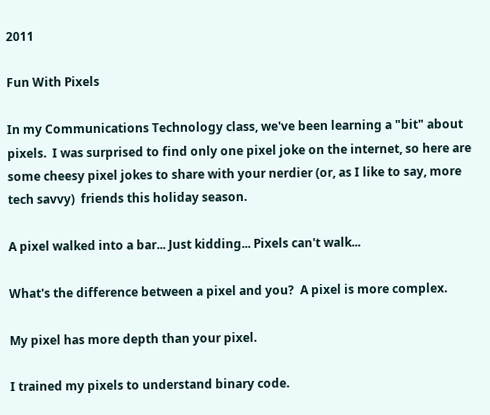2011

Fun With Pixels

In my Communications Technology class, we've been learning a "bit" about pixels.  I was surprised to find only one pixel joke on the internet, so here are some cheesy pixel jokes to share with your nerdier (or, as I like to say, more tech savvy)  friends this holiday season.

A pixel walked into a bar... Just kidding... Pixels can't walk...

What's the difference between a pixel and you?  A pixel is more complex.

My pixel has more depth than your pixel.

I trained my pixels to understand binary code.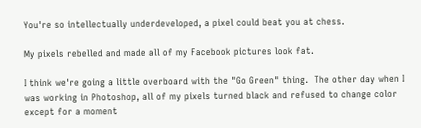You're so intellectually underdeveloped, a pixel could beat you at chess.

My pixels rebelled and made all of my Facebook pictures look fat.

I think we're going a little overboard with the "Go Green" thing.  The other day when I was working in Photoshop, all of my pixels turned black and refused to change color except for a moment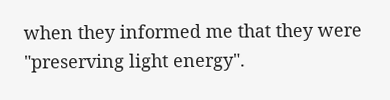when they informed me that they were "preserving light energy".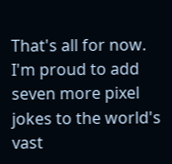That's all for now.  I'm proud to add seven more pixel jokes to the world's vast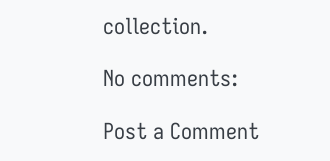collection.

No comments:

Post a Comment